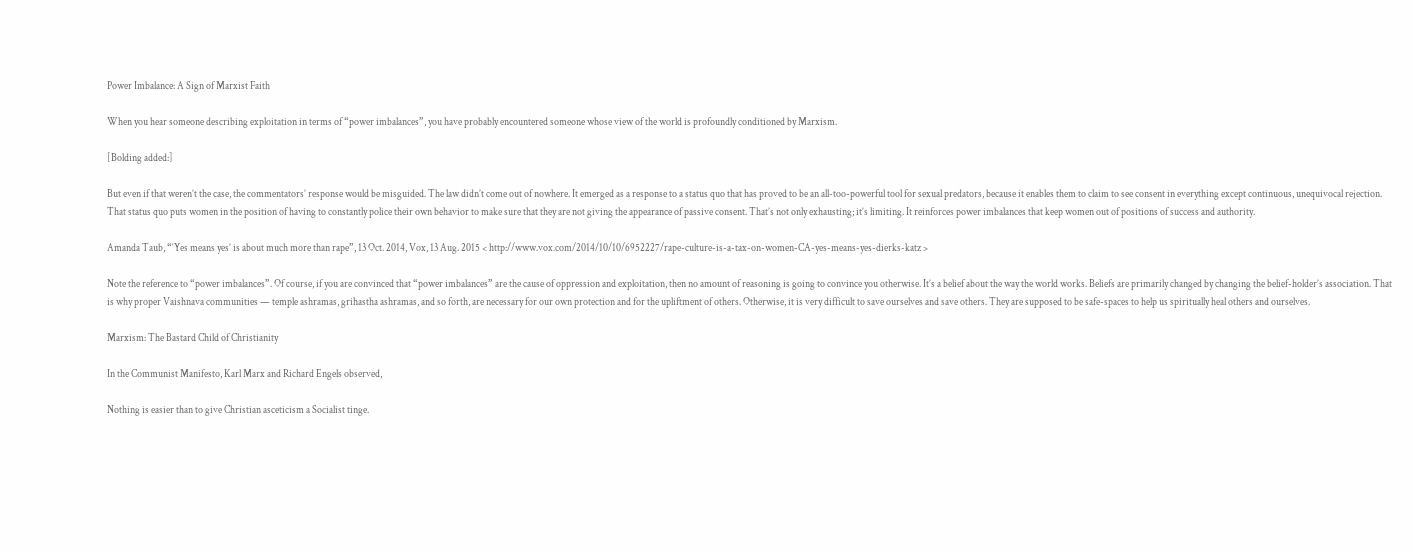Power Imbalance: A Sign of Marxist Faith

When you hear someone describing exploitation in terms of “power imbalances”, you have probably encountered someone whose view of the world is profoundly conditioned by Marxism.

[Bolding added:]

But even if that weren’t the case, the commentators’ response would be misguided. The law didn’t come out of nowhere. It emerged as a response to a status quo that has proved to be an all-too-powerful tool for sexual predators, because it enables them to claim to see consent in everything except continuous, unequivocal rejection. That status quo puts women in the position of having to constantly police their own behavior to make sure that they are not giving the appearance of passive consent. That’s not only exhausting; it’s limiting. It reinforces power imbalances that keep women out of positions of success and authority.

Amanda Taub, “‘Yes means yes’ is about much more than rape”, 13 Oct. 2014, Vox, 13 Aug. 2015 < http://www.vox.com/2014/10/10/6952227/rape-culture-is-a-tax-on-women-CA-yes-means-yes-dierks-katz >

Note the reference to “power imbalances”. Of course, if you are convinced that “power imbalances” are the cause of oppression and exploitation, then no amount of reasoning is going to convince you otherwise. It’s a belief about the way the world works. Beliefs are primarily changed by changing the belief-holder’s association. That is why proper Vaishnava communities — temple ashramas, grihastha ashramas, and so forth, are necessary for our own protection and for the upliftment of others. Otherwise, it is very difficult to save ourselves and save others. They are supposed to be safe-spaces to help us spiritually heal others and ourselves.

Marxism: The Bastard Child of Christianity

In the Communist Manifesto, Karl Marx and Richard Engels observed,

Nothing is easier than to give Christian asceticism a Socialist tinge.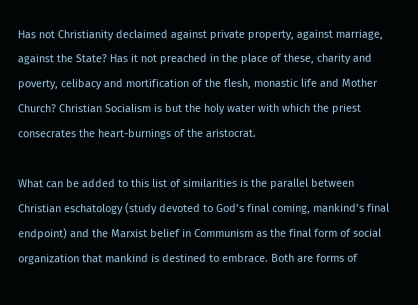Has not Christianity declaimed against private property, against marriage, against the State? Has it not preached in the place of these, charity and poverty, celibacy and mortification of the flesh, monastic life and Mother Church? Christian Socialism is but the holy water with which the priest consecrates the heart-burnings of the aristocrat.

What can be added to this list of similarities is the parallel between Christian eschatology (study devoted to God’s final coming, mankind’s final endpoint) and the Marxist belief in Communism as the final form of social organization that mankind is destined to embrace. Both are forms of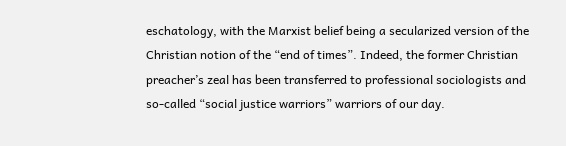eschatology, with the Marxist belief being a secularized version of the Christian notion of the “end of times”. Indeed, the former Christian preacher’s zeal has been transferred to professional sociologists and so-called “social justice warriors” warriors of our day.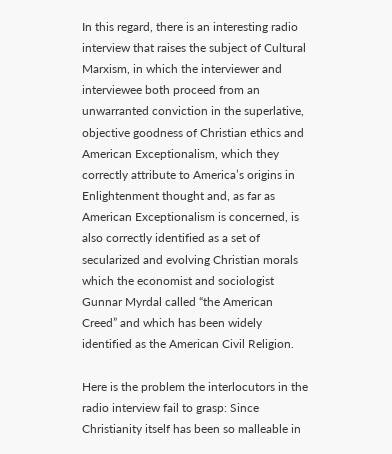In this regard, there is an interesting radio interview that raises the subject of Cultural Marxism, in which the interviewer and interviewee both proceed from an unwarranted conviction in the superlative, objective goodness of Christian ethics and American Exceptionalism, which they correctly attribute to America’s origins in Enlightenment thought and, as far as American Exceptionalism is concerned, is also correctly identified as a set of secularized and evolving Christian morals which the economist and sociologist Gunnar Myrdal called “the American Creed” and which has been widely identified as the American Civil Religion.

Here is the problem the interlocutors in the radio interview fail to grasp: Since Christianity itself has been so malleable in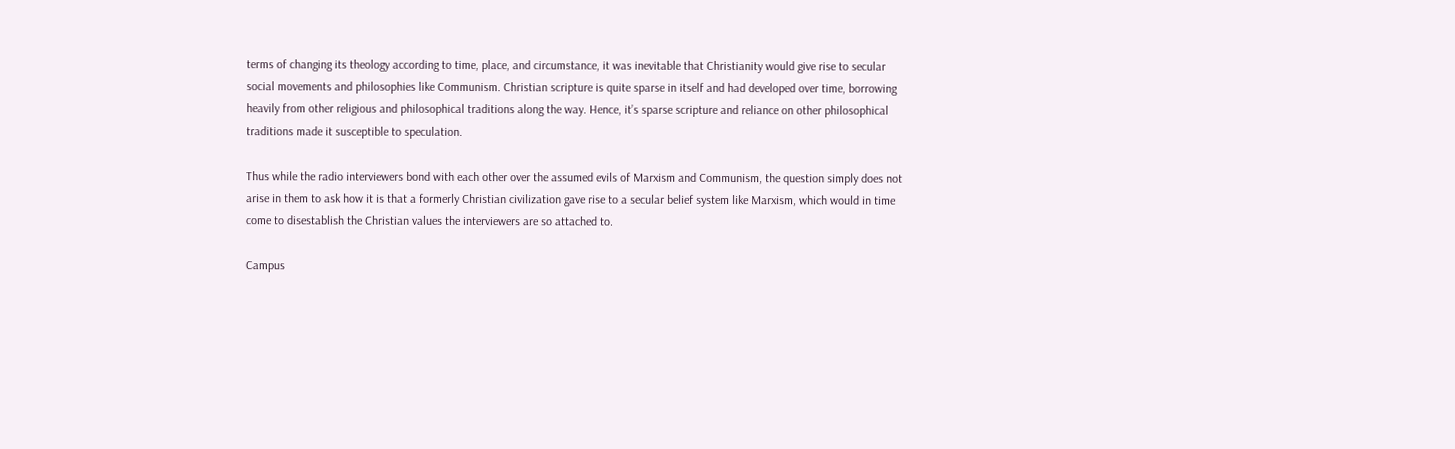terms of changing its theology according to time, place, and circumstance, it was inevitable that Christianity would give rise to secular social movements and philosophies like Communism. Christian scripture is quite sparse in itself and had developed over time, borrowing heavily from other religious and philosophical traditions along the way. Hence, it’s sparse scripture and reliance on other philosophical traditions made it susceptible to speculation.

Thus while the radio interviewers bond with each other over the assumed evils of Marxism and Communism, the question simply does not arise in them to ask how it is that a formerly Christian civilization gave rise to a secular belief system like Marxism, which would in time come to disestablish the Christian values the interviewers are so attached to.

Campus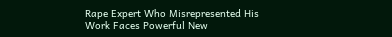Rape Expert Who Misrepresented His Work Faces Powerful New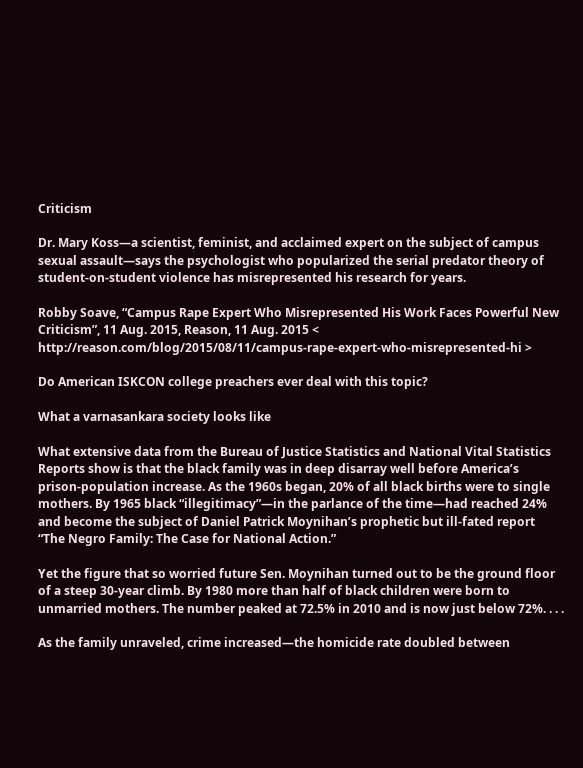Criticism

Dr. Mary Koss—a scientist, feminist, and acclaimed expert on the subject of campus sexual assault—says the psychologist who popularized the serial predator theory of student-on-student violence has misrepresented his research for years.

Robby Soave, “Campus Rape Expert Who Misrepresented His Work Faces Powerful New Criticism”, 11 Aug. 2015, Reason, 11 Aug. 2015 < http://reason.com/blog/2015/08/11/campus-rape-expert-who-misrepresented-hi >

Do American ISKCON college preachers ever deal with this topic?

What a varnasankara society looks like

What extensive data from the Bureau of Justice Statistics and National Vital Statistics Reports show is that the black family was in deep disarray well before America’s prison-population increase. As the 1960s began, 20% of all black births were to single mothers. By 1965 black “illegitimacy”—in the parlance of the time—had reached 24% and become the subject of Daniel Patrick Moynihan’s prophetic but ill-fated report “The Negro Family: The Case for National Action.”

Yet the figure that so worried future Sen. Moynihan turned out to be the ground floor of a steep 30-year climb. By 1980 more than half of black children were born to unmarried mothers. The number peaked at 72.5% in 2010 and is now just below 72%. . . .

As the family unraveled, crime increased—the homicide rate doubled between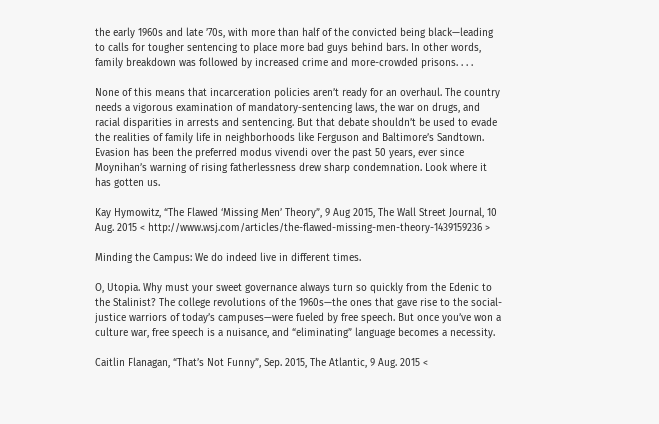the early 1960s and late ’70s, with more than half of the convicted being black—leading to calls for tougher sentencing to place more bad guys behind bars. In other words, family breakdown was followed by increased crime and more-crowded prisons. . . .

None of this means that incarceration policies aren’t ready for an overhaul. The country needs a vigorous examination of mandatory-sentencing laws, the war on drugs, and racial disparities in arrests and sentencing. But that debate shouldn’t be used to evade the realities of family life in neighborhoods like Ferguson and Baltimore’s Sandtown. Evasion has been the preferred modus vivendi over the past 50 years, ever since Moynihan’s warning of rising fatherlessness drew sharp condemnation. Look where it has gotten us.

Kay Hymowitz, “The Flawed ‘Missing Men’ Theory”, 9 Aug 2015, The Wall Street Journal, 10 Aug. 2015 < http://www.wsj.com/articles/the-flawed-missing-men-theory-1439159236 >

Minding the Campus: We do indeed live in different times.

O, Utopia. Why must your sweet governance always turn so quickly from the Edenic to the Stalinist? The college revolutions of the 1960s—the ones that gave rise to the social-justice warriors of today’s campuses—were fueled by free speech. But once you’ve won a culture war, free speech is a nuisance, and “eliminating” language becomes a necessity.

Caitlin Flanagan, “That’s Not Funny”, Sep. 2015, The Atlantic, 9 Aug. 2015 <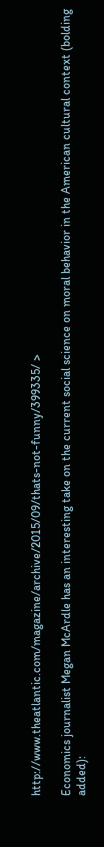http://www.theatlantic.com/magazine/archive/2015/09/thats-not-funny/399335/ >

Economics journalist Megan McArdle has an interesting take on the current social science on moral behavior in the American cultural context (bolding added):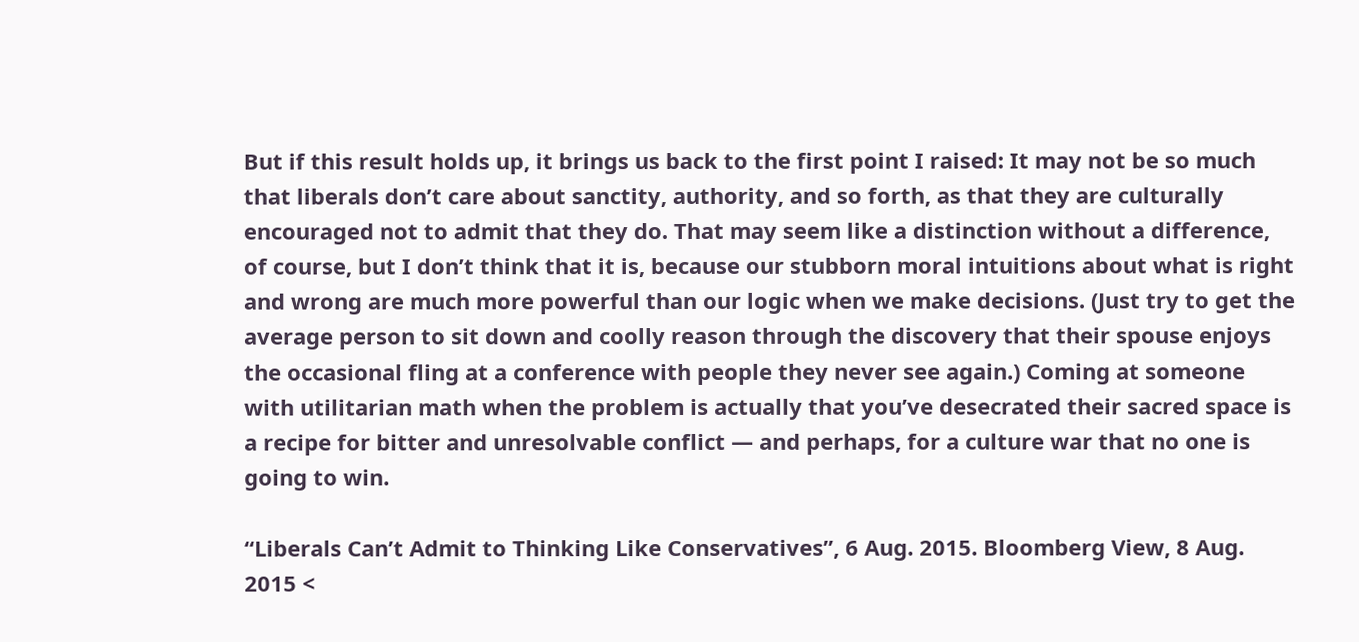But if this result holds up, it brings us back to the first point I raised: It may not be so much that liberals don’t care about sanctity, authority, and so forth, as that they are culturally encouraged not to admit that they do. That may seem like a distinction without a difference, of course, but I don’t think that it is, because our stubborn moral intuitions about what is right and wrong are much more powerful than our logic when we make decisions. (Just try to get the average person to sit down and coolly reason through the discovery that their spouse enjoys the occasional fling at a conference with people they never see again.) Coming at someone with utilitarian math when the problem is actually that you’ve desecrated their sacred space is a recipe for bitter and unresolvable conflict — and perhaps, for a culture war that no one is going to win.

“Liberals Can’t Admit to Thinking Like Conservatives”, 6 Aug. 2015. Bloomberg View, 8 Aug. 2015 <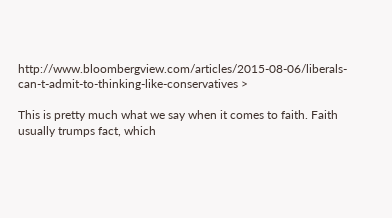http://www.bloombergview.com/articles/2015-08-06/liberals-can-t-admit-to-thinking-like-conservatives >

This is pretty much what we say when it comes to faith. Faith usually trumps fact, which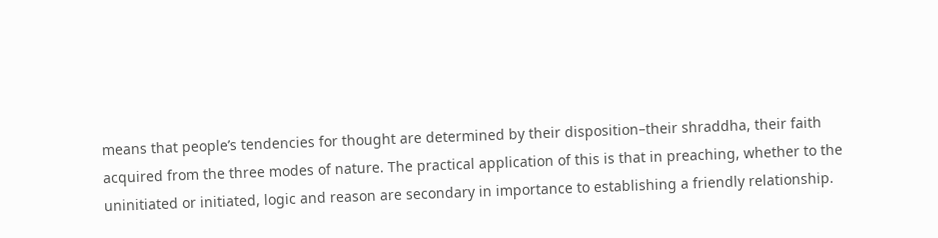means that people’s tendencies for thought are determined by their disposition–their shraddha, their faith acquired from the three modes of nature. The practical application of this is that in preaching, whether to the uninitiated or initiated, logic and reason are secondary in importance to establishing a friendly relationship.